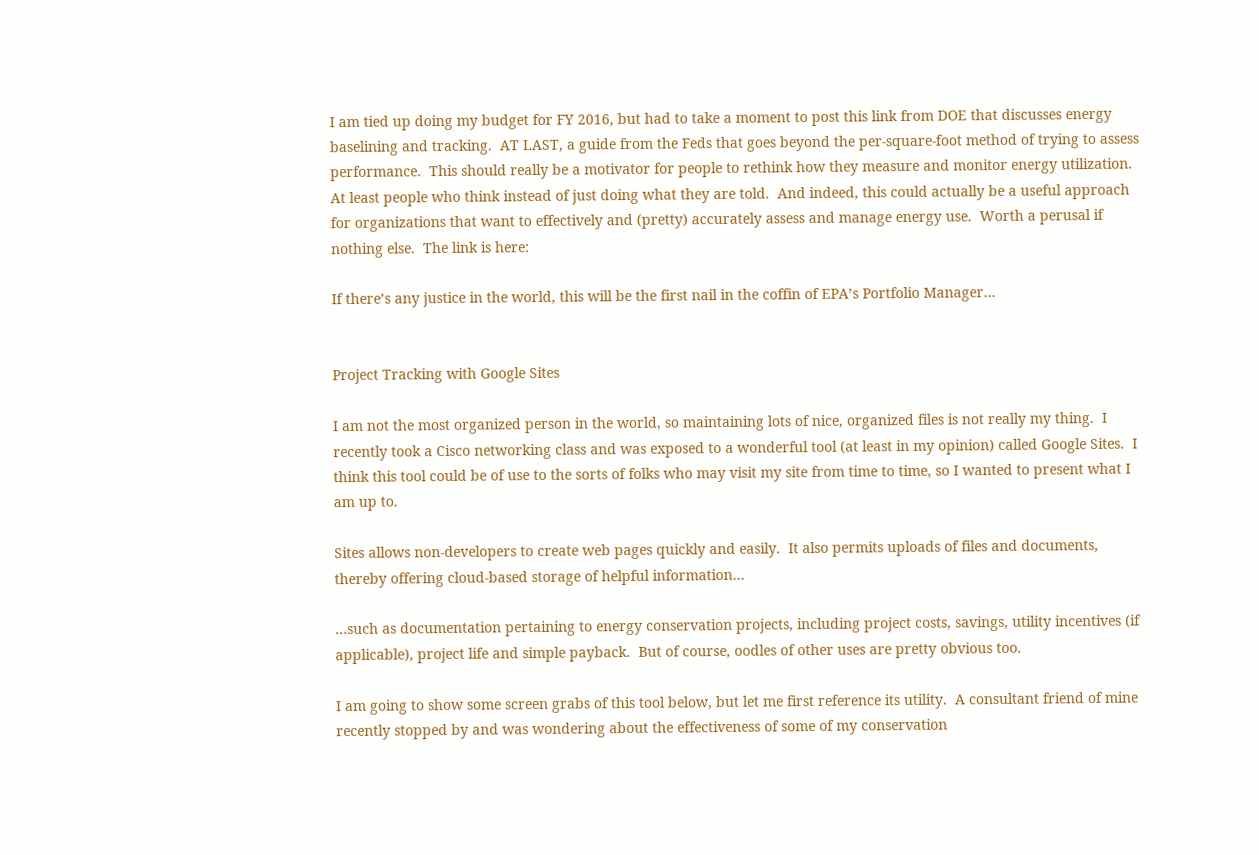I am tied up doing my budget for FY 2016, but had to take a moment to post this link from DOE that discusses energy baselining and tracking.  AT LAST, a guide from the Feds that goes beyond the per-square-foot method of trying to assess performance.  This should really be a motivator for people to rethink how they measure and monitor energy utilization.  At least people who think instead of just doing what they are told.  And indeed, this could actually be a useful approach for organizations that want to effectively and (pretty) accurately assess and manage energy use.  Worth a perusal if nothing else.  The link is here:

If there’s any justice in the world, this will be the first nail in the coffin of EPA’s Portfolio Manager…


Project Tracking with Google Sites

I am not the most organized person in the world, so maintaining lots of nice, organized files is not really my thing.  I recently took a Cisco networking class and was exposed to a wonderful tool (at least in my opinion) called Google Sites.  I think this tool could be of use to the sorts of folks who may visit my site from time to time, so I wanted to present what I am up to.

Sites allows non-developers to create web pages quickly and easily.  It also permits uploads of files and documents, thereby offering cloud-based storage of helpful information…

…such as documentation pertaining to energy conservation projects, including project costs, savings, utility incentives (if applicable), project life and simple payback.  But of course, oodles of other uses are pretty obvious too.

I am going to show some screen grabs of this tool below, but let me first reference its utility.  A consultant friend of mine recently stopped by and was wondering about the effectiveness of some of my conservation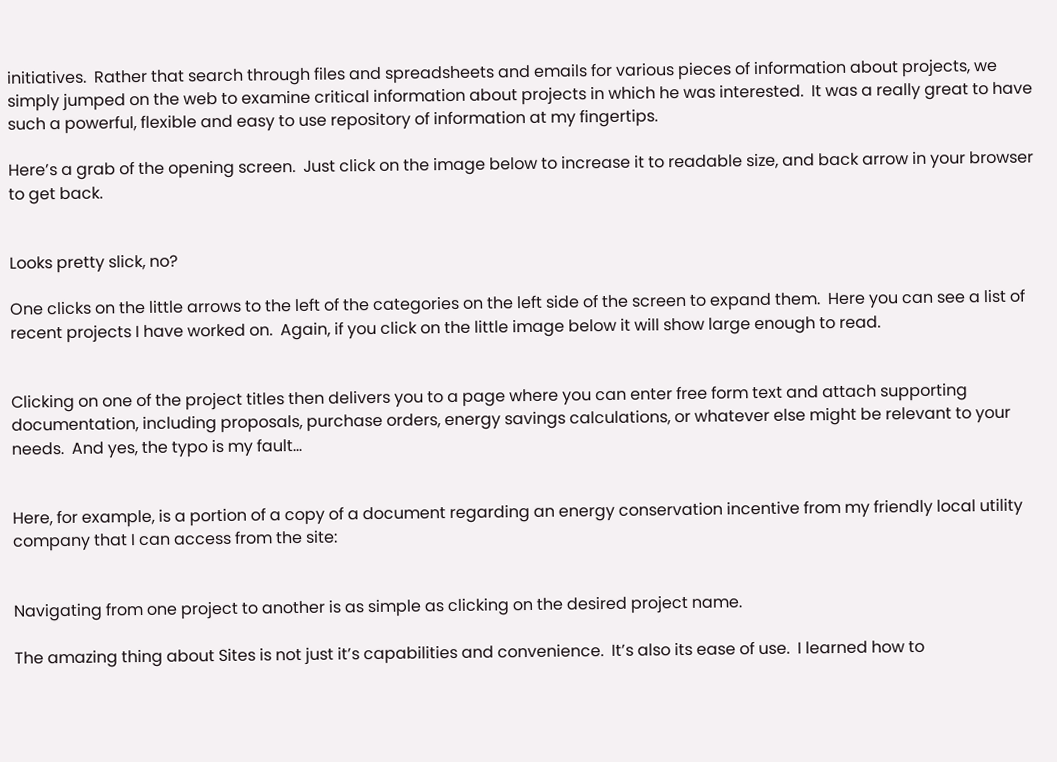initiatives.  Rather that search through files and spreadsheets and emails for various pieces of information about projects, we simply jumped on the web to examine critical information about projects in which he was interested.  It was a really great to have such a powerful, flexible and easy to use repository of information at my fingertips.

Here’s a grab of the opening screen.  Just click on the image below to increase it to readable size, and back arrow in your browser to get back.


Looks pretty slick, no?

One clicks on the little arrows to the left of the categories on the left side of the screen to expand them.  Here you can see a list of recent projects I have worked on.  Again, if you click on the little image below it will show large enough to read.


Clicking on one of the project titles then delivers you to a page where you can enter free form text and attach supporting documentation, including proposals, purchase orders, energy savings calculations, or whatever else might be relevant to your needs.  And yes, the typo is my fault…


Here, for example, is a portion of a copy of a document regarding an energy conservation incentive from my friendly local utility company that I can access from the site:


Navigating from one project to another is as simple as clicking on the desired project name.

The amazing thing about Sites is not just it’s capabilities and convenience.  It’s also its ease of use.  I learned how to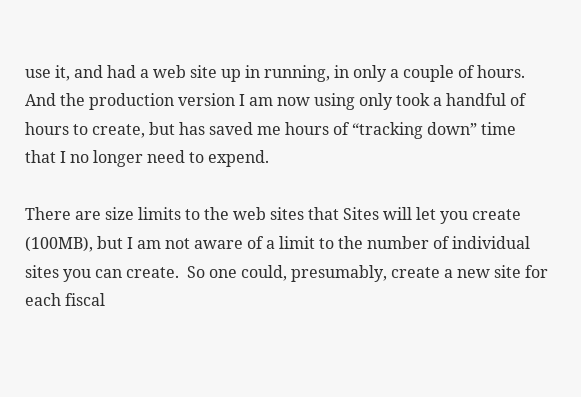use it, and had a web site up in running, in only a couple of hours.  And the production version I am now using only took a handful of hours to create, but has saved me hours of “tracking down” time that I no longer need to expend.

There are size limits to the web sites that Sites will let you create (100MB), but I am not aware of a limit to the number of individual sites you can create.  So one could, presumably, create a new site for each fiscal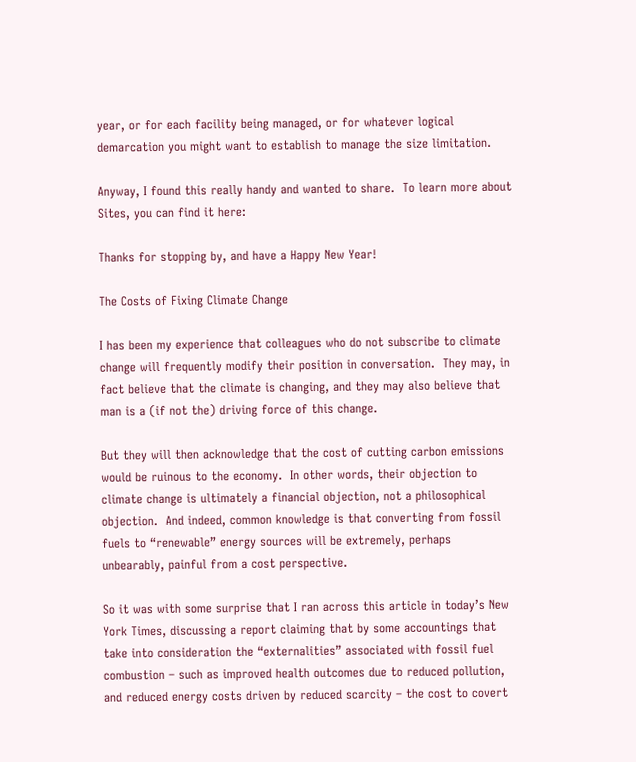year, or for each facility being managed, or for whatever logical demarcation you might want to establish to manage the size limitation.

Anyway, I found this really handy and wanted to share.  To learn more about Sites, you can find it here:

Thanks for stopping by, and have a Happy New Year!

The Costs of Fixing Climate Change

I has been my experience that colleagues who do not subscribe to climate change will frequently modify their position in conversation.  They may, in fact believe that the climate is changing, and they may also believe that man is a (if not the) driving force of this change.

But they will then acknowledge that the cost of cutting carbon emissions would be ruinous to the economy.  In other words, their objection to climate change is ultimately a financial objection, not a philosophical objection.  And indeed, common knowledge is that converting from fossil fuels to “renewable” energy sources will be extremely, perhaps unbearably, painful from a cost perspective.

So it was with some surprise that I ran across this article in today’s New York Times, discussing a report claiming that by some accountings that take into consideration the “externalities” associated with fossil fuel combustion – such as improved health outcomes due to reduced pollution, and reduced energy costs driven by reduced scarcity – the cost to covert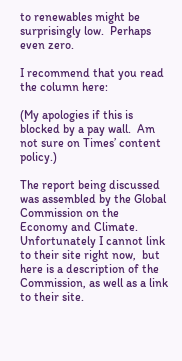to renewables might be surprisingly low.  Perhaps even zero.

I recommend that you read the column here:

(My apologies if this is blocked by a pay wall.  Am not sure on Times’ content policy.)

The report being discussed was assembled by the Global Commission on the Economy and Climate.  Unfortunately I cannot link to their site right now,  but here is a description of the Commission, as well as a link to their site.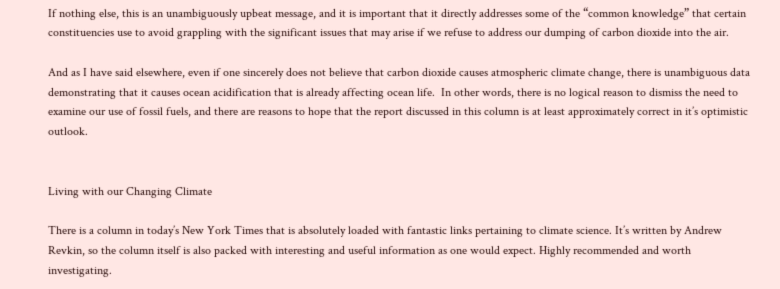If nothing else, this is an unambiguously upbeat message, and it is important that it directly addresses some of the “common knowledge” that certain constituencies use to avoid grappling with the significant issues that may arise if we refuse to address our dumping of carbon dioxide into the air.

And as I have said elsewhere, even if one sincerely does not believe that carbon dioxide causes atmospheric climate change, there is unambiguous data demonstrating that it causes ocean acidification that is already affecting ocean life.  In other words, there is no logical reason to dismiss the need to examine our use of fossil fuels, and there are reasons to hope that the report discussed in this column is at least approximately correct in it’s optimistic outlook.


Living with our Changing Climate

There is a column in today’s New York Times that is absolutely loaded with fantastic links pertaining to climate science. It’s written by Andrew Revkin, so the column itself is also packed with interesting and useful information as one would expect. Highly recommended and worth investigating.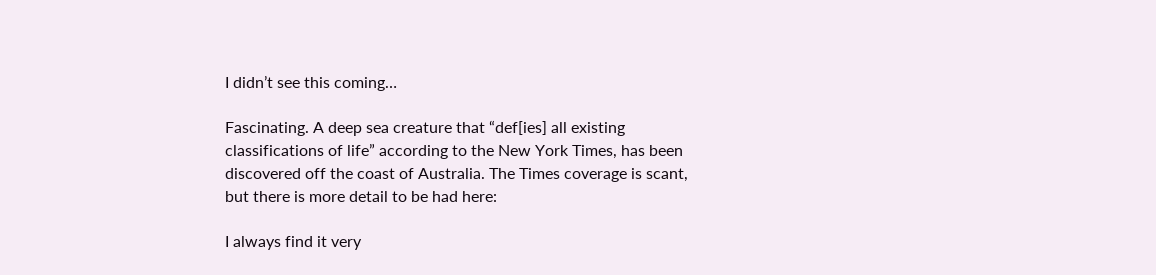I didn’t see this coming…

Fascinating. A deep sea creature that “def[ies] all existing classifications of life” according to the New York Times, has been discovered off the coast of Australia. The Times coverage is scant, but there is more detail to be had here:

I always find it very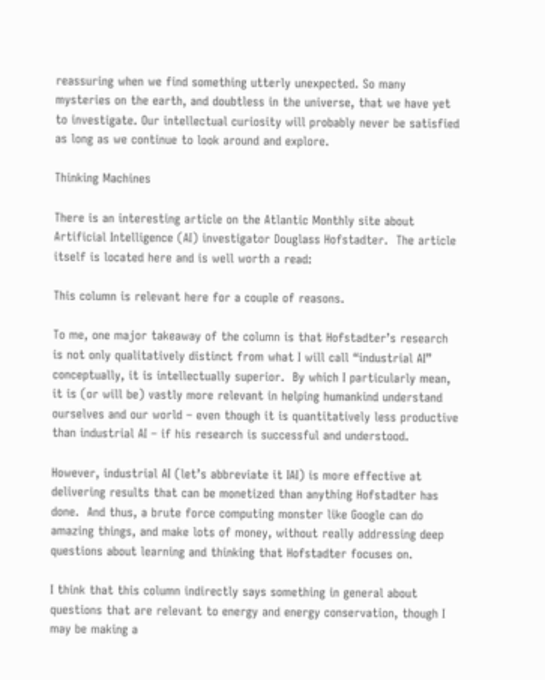reassuring when we find something utterly unexpected. So many mysteries on the earth, and doubtless in the universe, that we have yet to investigate. Our intellectual curiosity will probably never be satisfied as long as we continue to look around and explore.

Thinking Machines

There is an interesting article on the Atlantic Monthly site about Artificial Intelligence (AI) investigator Douglass Hofstadter.  The article itself is located here and is well worth a read:

This column is relevant here for a couple of reasons.

To me, one major takeaway of the column is that Hofstadter’s research is not only qualitatively distinct from what I will call “industrial AI” conceptually, it is intellectually superior.  By which I particularly mean, it is (or will be) vastly more relevant in helping humankind understand ourselves and our world – even though it is quantitatively less productive than industrial AI – if his research is successful and understood.

However, industrial AI (let’s abbreviate it IAI) is more effective at delivering results that can be monetized than anything Hofstadter has done.  And thus, a brute force computing monster like Google can do amazing things, and make lots of money, without really addressing deep questions about learning and thinking that Hofstadter focuses on.

I think that this column indirectly says something in general about questions that are relevant to energy and energy conservation, though I may be making a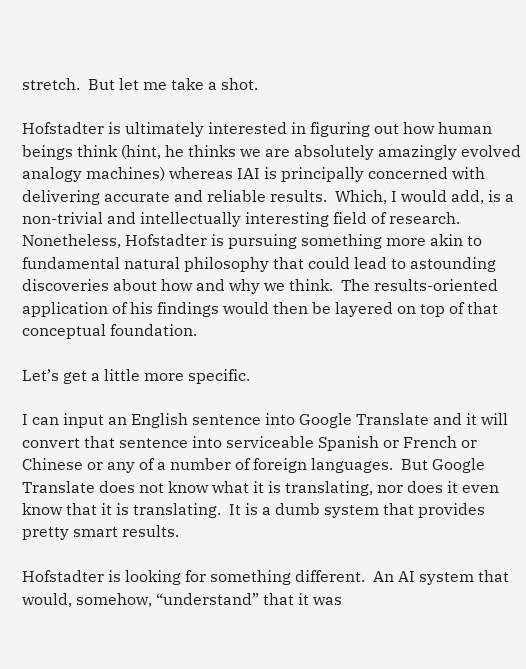stretch.  But let me take a shot.

Hofstadter is ultimately interested in figuring out how human beings think (hint, he thinks we are absolutely amazingly evolved analogy machines) whereas IAI is principally concerned with delivering accurate and reliable results.  Which, I would add, is a non-trivial and intellectually interesting field of research.  Nonetheless, Hofstadter is pursuing something more akin to fundamental natural philosophy that could lead to astounding discoveries about how and why we think.  The results-oriented application of his findings would then be layered on top of that conceptual foundation.

Let’s get a little more specific.

I can input an English sentence into Google Translate and it will convert that sentence into serviceable Spanish or French or Chinese or any of a number of foreign languages.  But Google Translate does not know what it is translating, nor does it even know that it is translating.  It is a dumb system that provides pretty smart results.

Hofstadter is looking for something different.  An AI system that would, somehow, “understand” that it was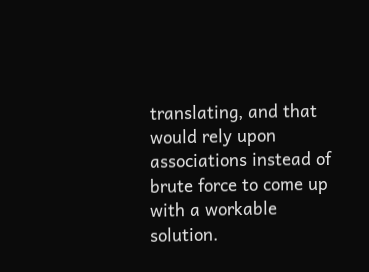translating, and that would rely upon associations instead of brute force to come up with a workable solution.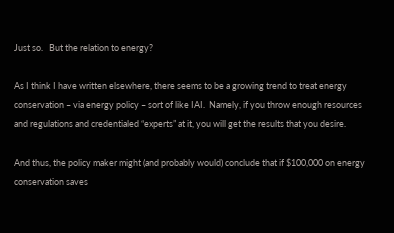Just so.   But the relation to energy?

As I think I have written elsewhere, there seems to be a growing trend to treat energy conservation – via energy policy – sort of like IAI.  Namely, if you throw enough resources and regulations and credentialed “experts” at it, you will get the results that you desire.

And thus, the policy maker might (and probably would) conclude that if $100,000 on energy conservation saves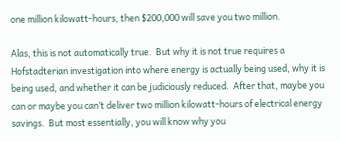one million kilowatt-hours, then $200,000 will save you two million.

Alas, this is not automatically true.  But why it is not true requires a Hofstadterian investigation into where energy is actually being used, why it is being used, and whether it can be judiciously reduced.  After that, maybe you can or maybe you can’t deliver two million kilowatt-hours of electrical energy savings.  But most essentially, you will know why you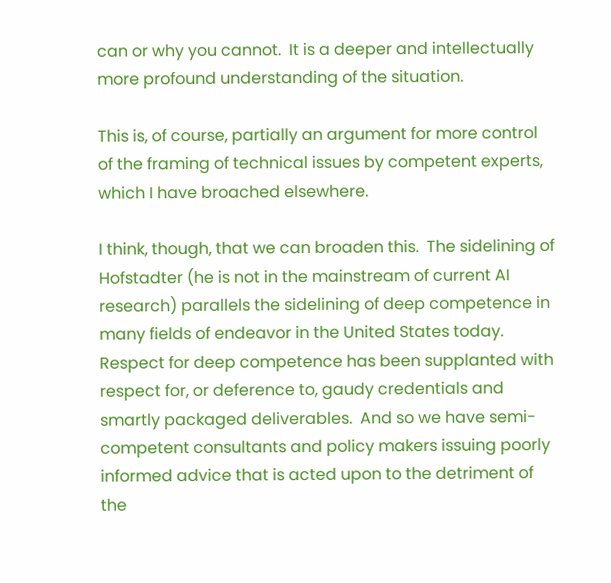can or why you cannot.  It is a deeper and intellectually more profound understanding of the situation.

This is, of course, partially an argument for more control of the framing of technical issues by competent experts, which I have broached elsewhere.

I think, though, that we can broaden this.  The sidelining of Hofstadter (he is not in the mainstream of current AI research) parallels the sidelining of deep competence in many fields of endeavor in the United States today.  Respect for deep competence has been supplanted with respect for, or deference to, gaudy credentials and smartly packaged deliverables.  And so we have semi-competent consultants and policy makers issuing poorly informed advice that is acted upon to the detriment of the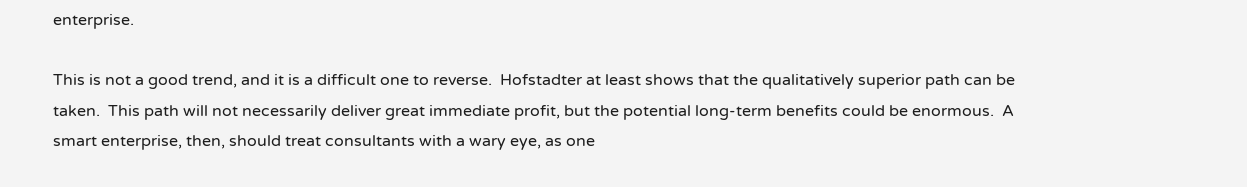enterprise.

This is not a good trend, and it is a difficult one to reverse.  Hofstadter at least shows that the qualitatively superior path can be taken.  This path will not necessarily deliver great immediate profit, but the potential long-term benefits could be enormous.  A smart enterprise, then, should treat consultants with a wary eye, as one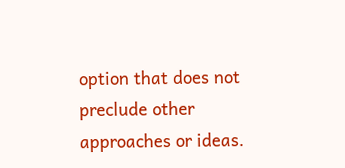option that does not preclude other approaches or ideas.